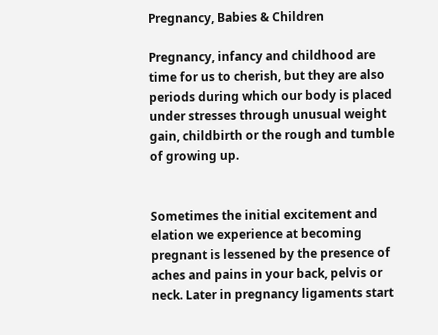Pregnancy, Babies & Children

Pregnancy, infancy and childhood are time for us to cherish, but they are also periods during which our body is placed under stresses through unusual weight gain, childbirth or the rough and tumble of growing up.


Sometimes the initial excitement and elation we experience at becoming pregnant is lessened by the presence of aches and pains in your back, pelvis or neck. Later in pregnancy ligaments start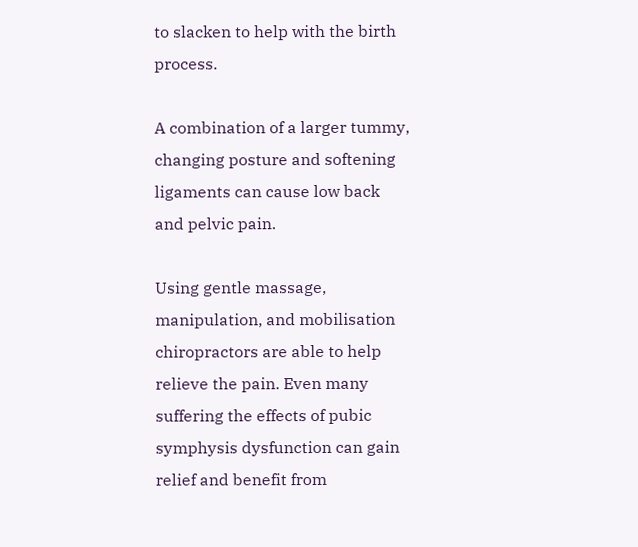to slacken to help with the birth process.

A combination of a larger tummy, changing posture and softening ligaments can cause low back and pelvic pain.

Using gentle massage, manipulation, and mobilisation chiropractors are able to help relieve the pain. Even many suffering the effects of pubic symphysis dysfunction can gain relief and benefit from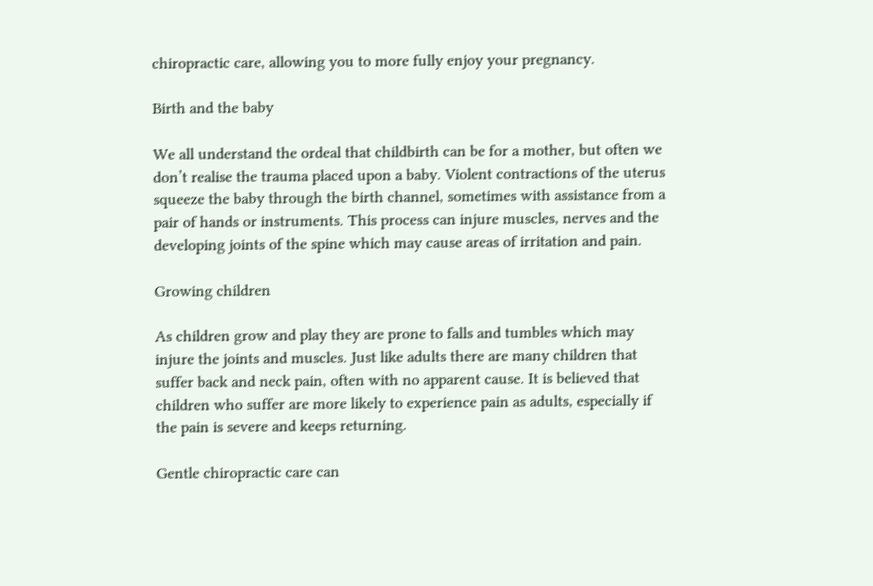chiropractic care, allowing you to more fully enjoy your pregnancy.

Birth and the baby

We all understand the ordeal that childbirth can be for a mother, but often we don’t realise the trauma placed upon a baby. Violent contractions of the uterus squeeze the baby through the birth channel, sometimes with assistance from a pair of hands or instruments. This process can injure muscles, nerves and the developing joints of the spine which may cause areas of irritation and pain.

Growing children

As children grow and play they are prone to falls and tumbles which may injure the joints and muscles. Just like adults there are many children that suffer back and neck pain, often with no apparent cause. It is believed that children who suffer are more likely to experience pain as adults, especially if the pain is severe and keeps returning.

Gentle chiropractic care can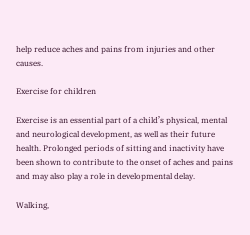help reduce aches and pains from injuries and other causes.

Exercise for children

Exercise is an essential part of a child’s physical, mental and neurological development, as well as their future health. Prolonged periods of sitting and inactivity have been shown to contribute to the onset of aches and pains and may also play a role in developmental delay.

Walking,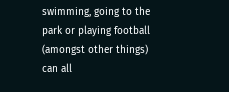swimming, going to the park or playing football (amongst other things) can all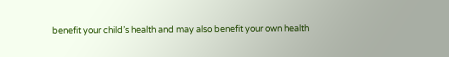benefit your child’s health and may also benefit your own health